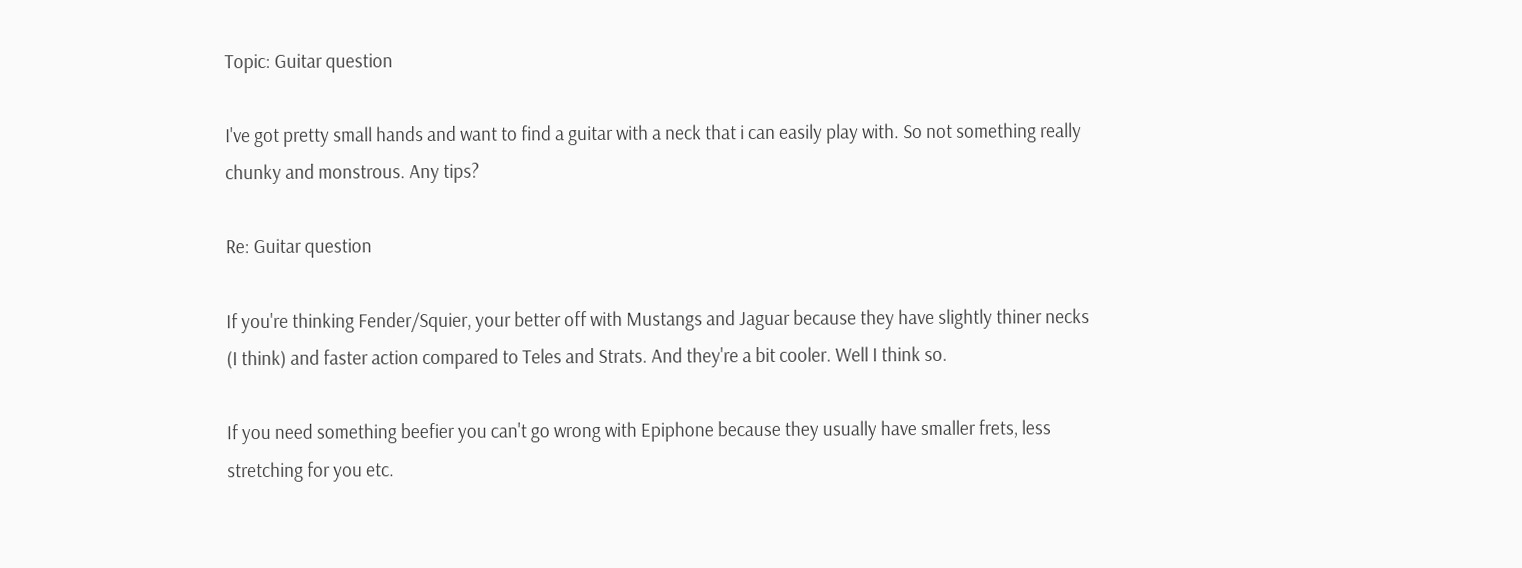Topic: Guitar question

I've got pretty small hands and want to find a guitar with a neck that i can easily play with. So not something really chunky and monstrous. Any tips?

Re: Guitar question

If you're thinking Fender/Squier, your better off with Mustangs and Jaguar because they have slightly thiner necks (I think) and faster action compared to Teles and Strats. And they're a bit cooler. Well I think so.

If you need something beefier you can't go wrong with Epiphone because they usually have smaller frets, less stretching for you etc.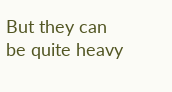But they can be quite heavy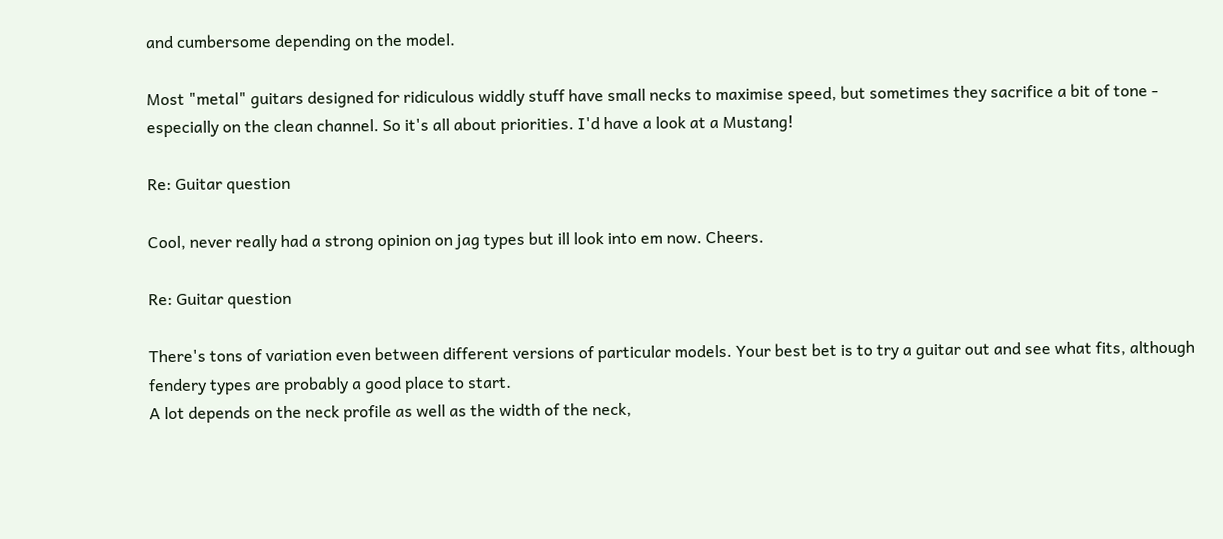and cumbersome depending on the model.

Most "metal" guitars designed for ridiculous widdly stuff have small necks to maximise speed, but sometimes they sacrifice a bit of tone - especially on the clean channel. So it's all about priorities. I'd have a look at a Mustang!

Re: Guitar question

Cool, never really had a strong opinion on jag types but ill look into em now. Cheers.

Re: Guitar question

There's tons of variation even between different versions of particular models. Your best bet is to try a guitar out and see what fits, although fendery types are probably a good place to start.
A lot depends on the neck profile as well as the width of the neck,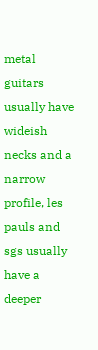metal guitars usually have wideish necks and a narrow profile, les pauls and sgs usually have a deeper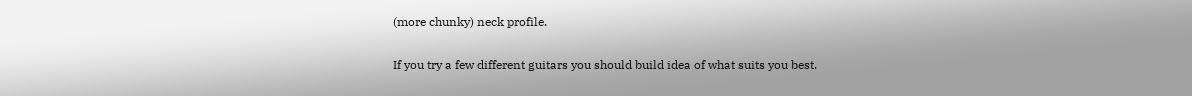(more chunky) neck profile.

If you try a few different guitars you should build idea of what suits you best.